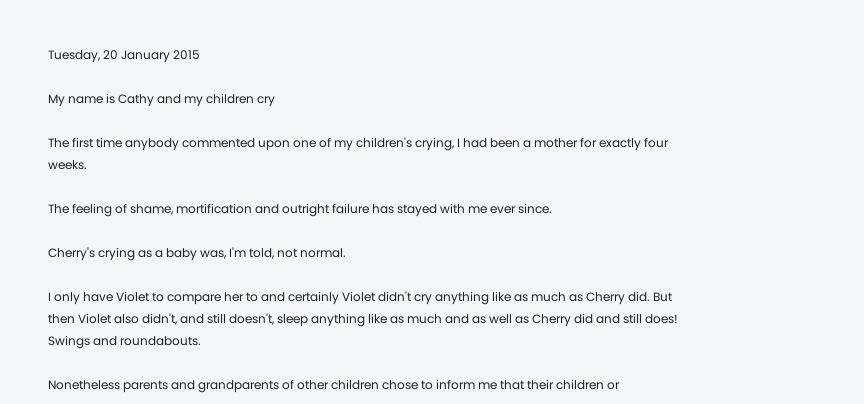Tuesday, 20 January 2015

My name is Cathy and my children cry

The first time anybody commented upon one of my children's crying, I had been a mother for exactly four weeks.

The feeling of shame, mortification and outright failure has stayed with me ever since.

Cherry's crying as a baby was, I'm told, not normal.

I only have Violet to compare her to and certainly Violet didn't cry anything like as much as Cherry did. But then Violet also didn't, and still doesn't, sleep anything like as much and as well as Cherry did and still does! Swings and roundabouts.

Nonetheless parents and grandparents of other children chose to inform me that their children or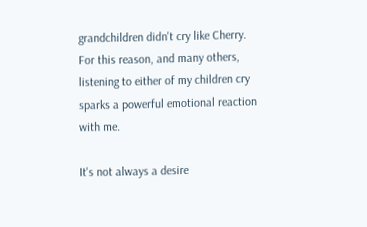grandchildren didn't cry like Cherry. For this reason, and many others, listening to either of my children cry sparks a powerful emotional reaction with me.

It's not always a desire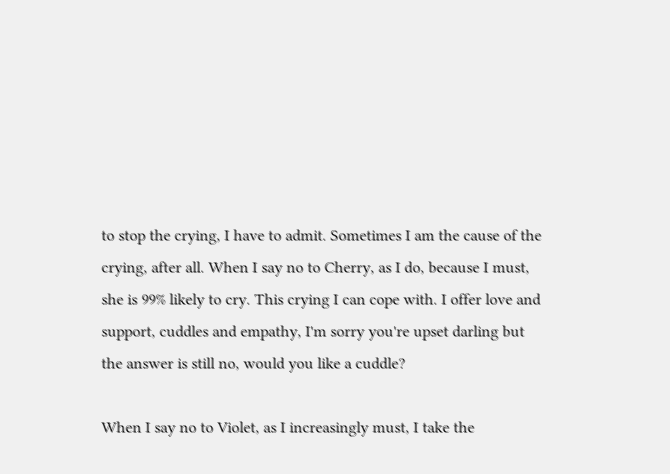to stop the crying, I have to admit. Sometimes I am the cause of the crying, after all. When I say no to Cherry, as I do, because I must, she is 99% likely to cry. This crying I can cope with. I offer love and support, cuddles and empathy, I'm sorry you're upset darling but the answer is still no, would you like a cuddle?

When I say no to Violet, as I increasingly must, I take the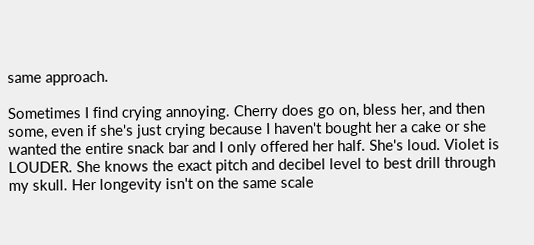same approach.

Sometimes I find crying annoying. Cherry does go on, bless her, and then some, even if she's just crying because I haven't bought her a cake or she wanted the entire snack bar and I only offered her half. She's loud. Violet is LOUDER. She knows the exact pitch and decibel level to best drill through my skull. Her longevity isn't on the same scale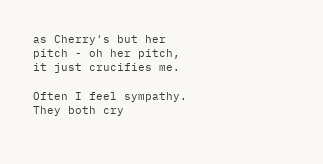as Cherry's but her pitch - oh her pitch, it just crucifies me.

Often I feel sympathy. They both cry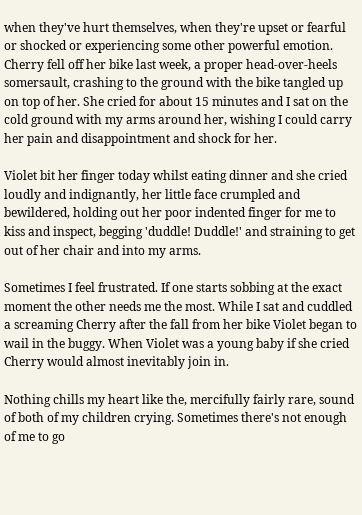when they've hurt themselves, when they're upset or fearful or shocked or experiencing some other powerful emotion. Cherry fell off her bike last week, a proper head-over-heels somersault, crashing to the ground with the bike tangled up on top of her. She cried for about 15 minutes and I sat on the cold ground with my arms around her, wishing I could carry her pain and disappointment and shock for her.

Violet bit her finger today whilst eating dinner and she cried loudly and indignantly, her little face crumpled and bewildered, holding out her poor indented finger for me to kiss and inspect, begging 'duddle! Duddle!' and straining to get out of her chair and into my arms.

Sometimes I feel frustrated. If one starts sobbing at the exact moment the other needs me the most. While I sat and cuddled a screaming Cherry after the fall from her bike Violet began to wail in the buggy. When Violet was a young baby if she cried Cherry would almost inevitably join in.

Nothing chills my heart like the, mercifully fairly rare, sound of both of my children crying. Sometimes there's not enough of me to go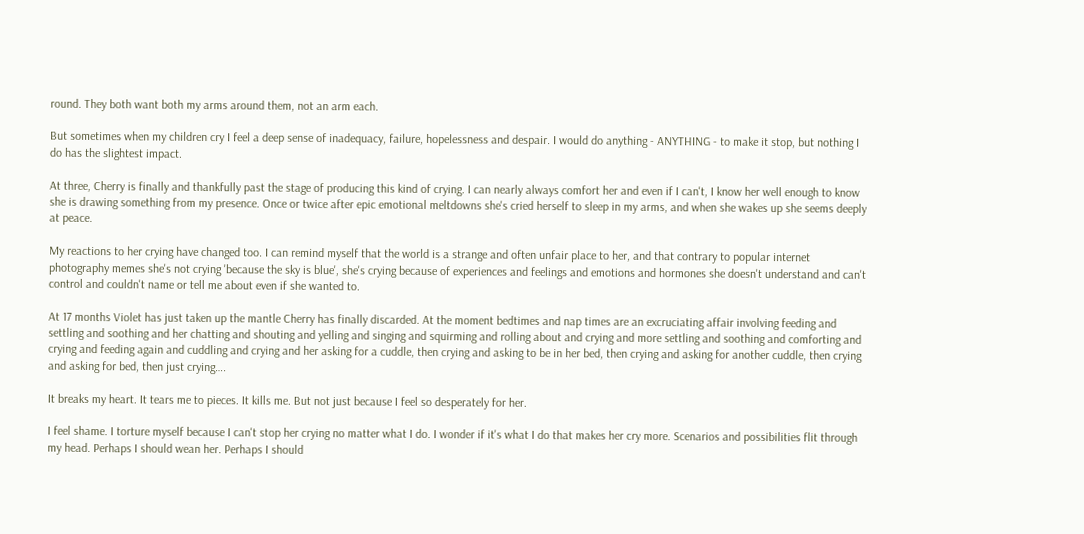round. They both want both my arms around them, not an arm each.

But sometimes when my children cry I feel a deep sense of inadequacy, failure, hopelessness and despair. I would do anything - ANYTHING - to make it stop, but nothing I do has the slightest impact.

At three, Cherry is finally and thankfully past the stage of producing this kind of crying. I can nearly always comfort her and even if I can't, I know her well enough to know she is drawing something from my presence. Once or twice after epic emotional meltdowns she's cried herself to sleep in my arms, and when she wakes up she seems deeply at peace.

My reactions to her crying have changed too. I can remind myself that the world is a strange and often unfair place to her, and that contrary to popular internet photography memes she's not crying 'because the sky is blue', she's crying because of experiences and feelings and emotions and hormones she doesn't understand and can't control and couldn't name or tell me about even if she wanted to.

At 17 months Violet has just taken up the mantle Cherry has finally discarded. At the moment bedtimes and nap times are an excruciating affair involving feeding and settling and soothing and her chatting and shouting and yelling and singing and squirming and rolling about and crying and more settling and soothing and comforting and crying and feeding again and cuddling and crying and her asking for a cuddle, then crying and asking to be in her bed, then crying and asking for another cuddle, then crying and asking for bed, then just crying….

It breaks my heart. It tears me to pieces. It kills me. But not just because I feel so desperately for her.

I feel shame. I torture myself because I can't stop her crying no matter what I do. I wonder if it's what I do that makes her cry more. Scenarios and possibilities flit through my head. Perhaps I should wean her. Perhaps I should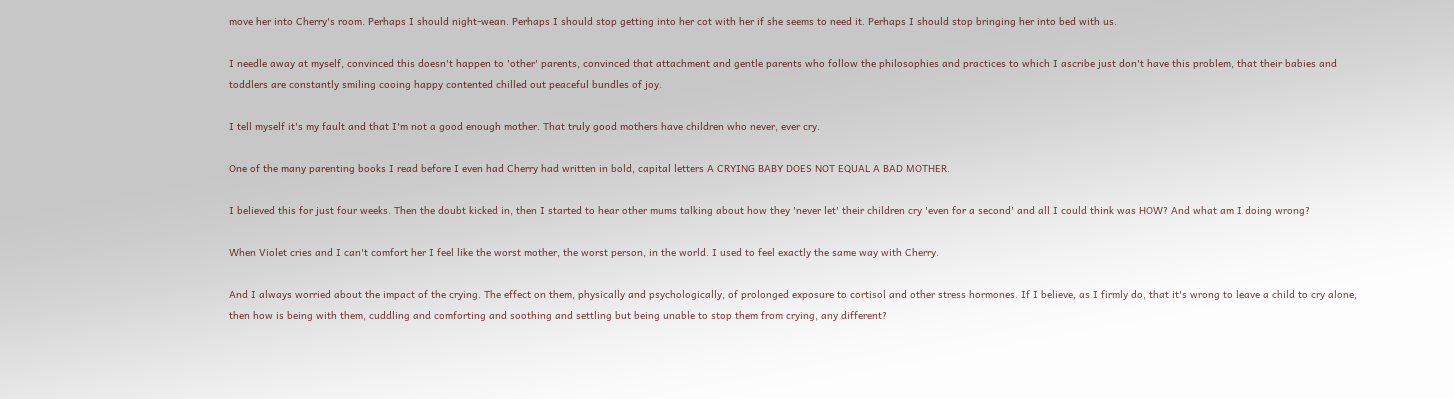move her into Cherry's room. Perhaps I should night-wean. Perhaps I should stop getting into her cot with her if she seems to need it. Perhaps I should stop bringing her into bed with us.

I needle away at myself, convinced this doesn't happen to 'other' parents, convinced that attachment and gentle parents who follow the philosophies and practices to which I ascribe just don't have this problem, that their babies and toddlers are constantly smiling cooing happy contented chilled out peaceful bundles of joy.

I tell myself it's my fault and that I'm not a good enough mother. That truly good mothers have children who never, ever cry.

One of the many parenting books I read before I even had Cherry had written in bold, capital letters A CRYING BABY DOES NOT EQUAL A BAD MOTHER.

I believed this for just four weeks. Then the doubt kicked in, then I started to hear other mums talking about how they 'never let' their children cry 'even for a second' and all I could think was HOW? And what am I doing wrong?

When Violet cries and I can't comfort her I feel like the worst mother, the worst person, in the world. I used to feel exactly the same way with Cherry.

And I always worried about the impact of the crying. The effect on them, physically and psychologically, of prolonged exposure to cortisol and other stress hormones. If I believe, as I firmly do, that it's wrong to leave a child to cry alone, then how is being with them, cuddling and comforting and soothing and settling but being unable to stop them from crying, any different?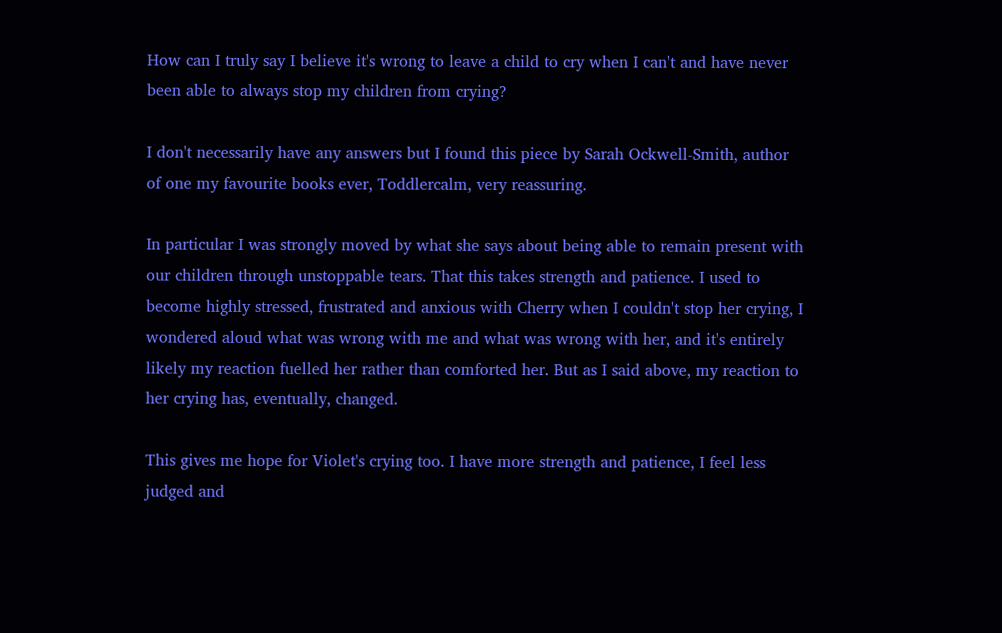How can I truly say I believe it's wrong to leave a child to cry when I can't and have never been able to always stop my children from crying?

I don't necessarily have any answers but I found this piece by Sarah Ockwell-Smith, author of one my favourite books ever, Toddlercalm, very reassuring.

In particular I was strongly moved by what she says about being able to remain present with our children through unstoppable tears. That this takes strength and patience. I used to become highly stressed, frustrated and anxious with Cherry when I couldn't stop her crying, I wondered aloud what was wrong with me and what was wrong with her, and it's entirely likely my reaction fuelled her rather than comforted her. But as I said above, my reaction to her crying has, eventually, changed.

This gives me hope for Violet's crying too. I have more strength and patience, I feel less judged and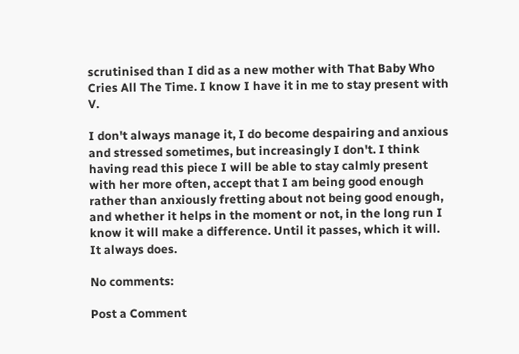scrutinised than I did as a new mother with That Baby Who Cries All The Time. I know I have it in me to stay present with V.

I don't always manage it, I do become despairing and anxious and stressed sometimes, but increasingly I don't. I think having read this piece I will be able to stay calmly present with her more often, accept that I am being good enough rather than anxiously fretting about not being good enough, and whether it helps in the moment or not, in the long run I know it will make a difference. Until it passes, which it will. It always does.

No comments:

Post a Comment